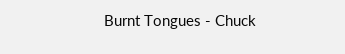Burnt Tongues - Chuck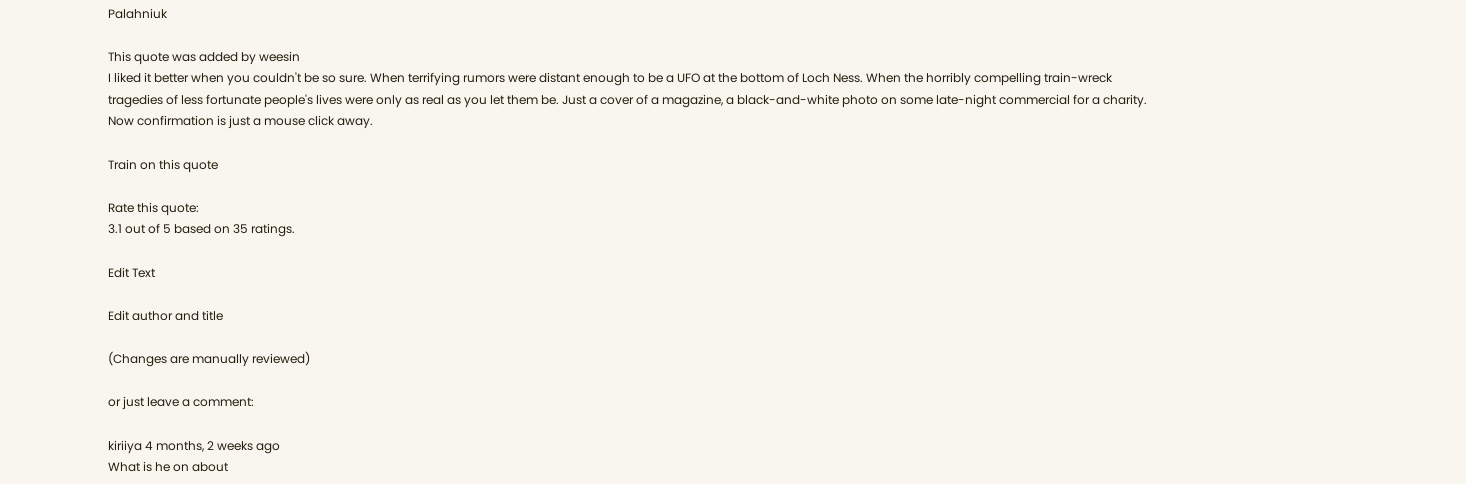Palahniuk

This quote was added by weesin
I liked it better when you couldn't be so sure. When terrifying rumors were distant enough to be a UFO at the bottom of Loch Ness. When the horribly compelling train-wreck tragedies of less fortunate people's lives were only as real as you let them be. Just a cover of a magazine, a black-and-white photo on some late-night commercial for a charity. Now confirmation is just a mouse click away.

Train on this quote

Rate this quote:
3.1 out of 5 based on 35 ratings.

Edit Text

Edit author and title

(Changes are manually reviewed)

or just leave a comment:

kiriiya 4 months, 2 weeks ago
What is he on about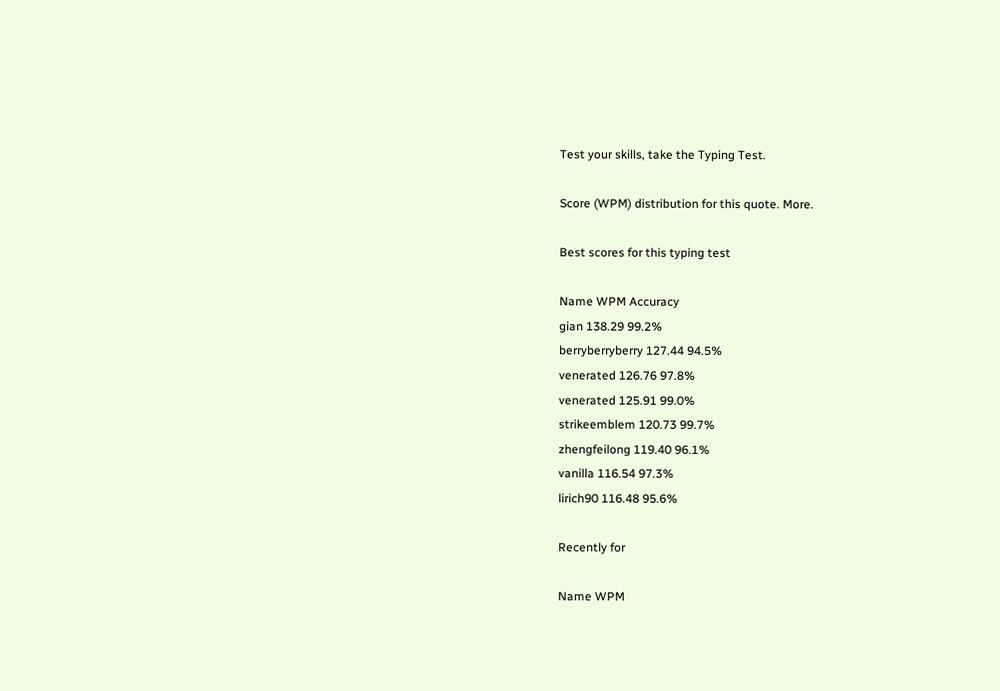Test your skills, take the Typing Test.

Score (WPM) distribution for this quote. More.

Best scores for this typing test

Name WPM Accuracy
gian 138.29 99.2%
berryberryberry 127.44 94.5%
venerated 126.76 97.8%
venerated 125.91 99.0%
strikeemblem 120.73 99.7%
zhengfeilong 119.40 96.1%
vanilla 116.54 97.3%
lirich90 116.48 95.6%

Recently for

Name WPM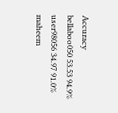Accuracy
bellaboo050 53.53 94.9%
user98056 34.97 91.0%
maheem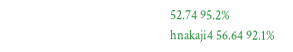52.74 95.2%
hnakaji4 56.64 92.1%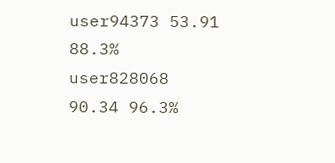user94373 53.91 88.3%
user828068 90.34 96.3%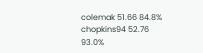colemak 51.66 84.8%
chopkins94 52.76 93.0%